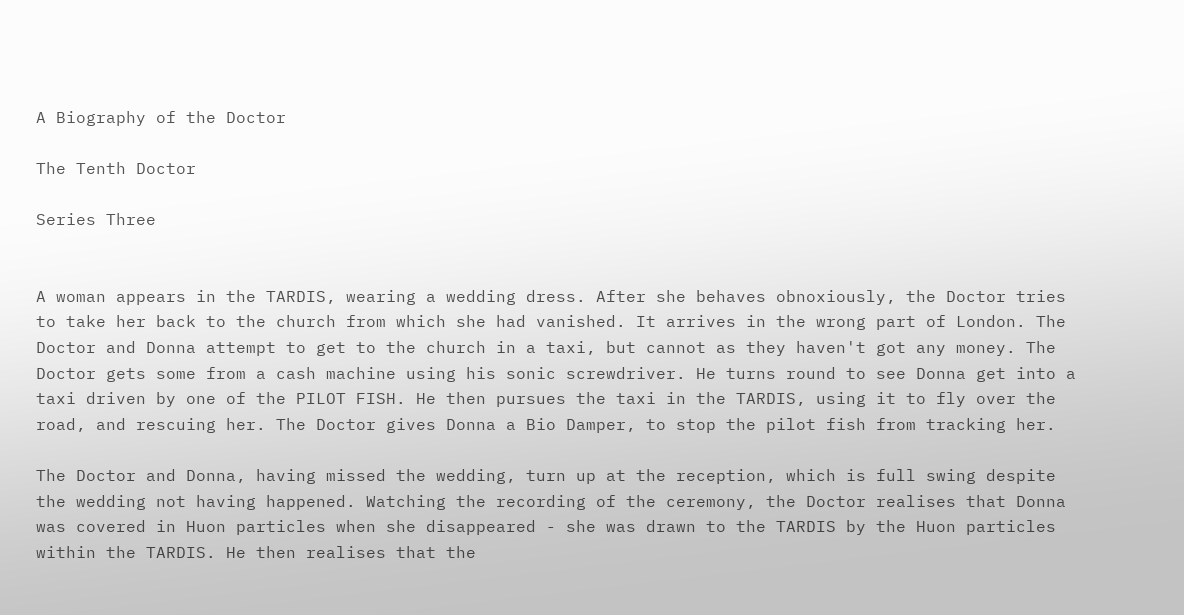A Biography of the Doctor

The Tenth Doctor

Series Three


A woman appears in the TARDIS, wearing a wedding dress. After she behaves obnoxiously, the Doctor tries to take her back to the church from which she had vanished. It arrives in the wrong part of London. The Doctor and Donna attempt to get to the church in a taxi, but cannot as they haven't got any money. The Doctor gets some from a cash machine using his sonic screwdriver. He turns round to see Donna get into a taxi driven by one of the PILOT FISH. He then pursues the taxi in the TARDIS, using it to fly over the road, and rescuing her. The Doctor gives Donna a Bio Damper, to stop the pilot fish from tracking her.

The Doctor and Donna, having missed the wedding, turn up at the reception, which is full swing despite the wedding not having happened. Watching the recording of the ceremony, the Doctor realises that Donna was covered in Huon particles when she disappeared - she was drawn to the TARDIS by the Huon particles within the TARDIS. He then realises that the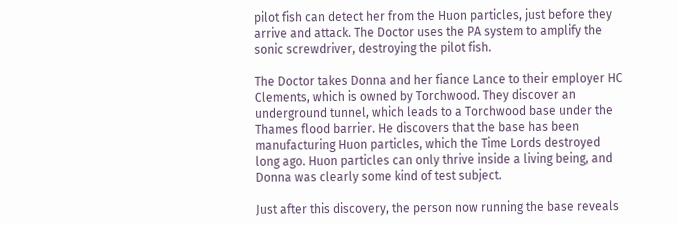pilot fish can detect her from the Huon particles, just before they arrive and attack. The Doctor uses the PA system to amplify the sonic screwdriver, destroying the pilot fish.

The Doctor takes Donna and her fiance Lance to their employer HC Clements, which is owned by Torchwood. They discover an underground tunnel, which leads to a Torchwood base under the Thames flood barrier. He discovers that the base has been manufacturing Huon particles, which the Time Lords destroyed long ago. Huon particles can only thrive inside a living being, and Donna was clearly some kind of test subject.

Just after this discovery, the person now running the base reveals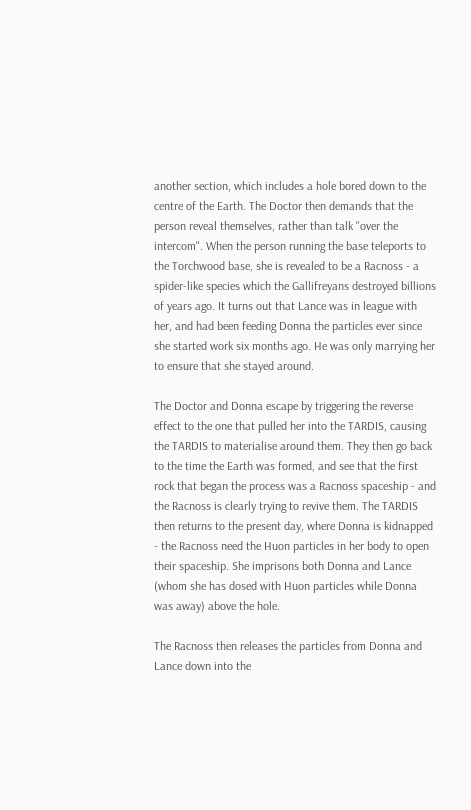another section, which includes a hole bored down to the centre of the Earth. The Doctor then demands that the person reveal themselves, rather than talk "over the intercom". When the person running the base teleports to the Torchwood base, she is revealed to be a Racnoss - a spider-like species which the Gallifreyans destroyed billions of years ago. It turns out that Lance was in league with her, and had been feeding Donna the particles ever since she started work six months ago. He was only marrying her to ensure that she stayed around.

The Doctor and Donna escape by triggering the reverse effect to the one that pulled her into the TARDIS, causing the TARDIS to materialise around them. They then go back to the time the Earth was formed, and see that the first rock that began the process was a Racnoss spaceship - and the Racnoss is clearly trying to revive them. The TARDIS then returns to the present day, where Donna is kidnapped - the Racnoss need the Huon particles in her body to open their spaceship. She imprisons both Donna and Lance (whom she has dosed with Huon particles while Donna was away) above the hole.

The Racnoss then releases the particles from Donna and Lance down into the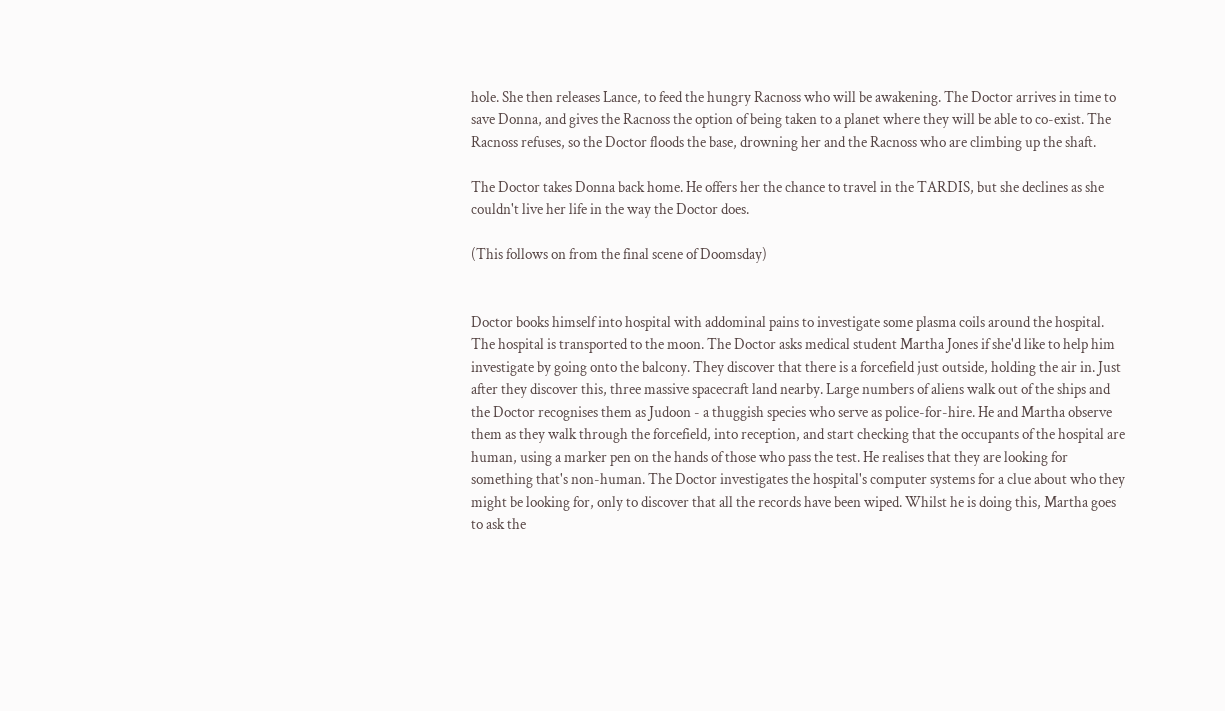hole. She then releases Lance, to feed the hungry Racnoss who will be awakening. The Doctor arrives in time to save Donna, and gives the Racnoss the option of being taken to a planet where they will be able to co-exist. The Racnoss refuses, so the Doctor floods the base, drowning her and the Racnoss who are climbing up the shaft.

The Doctor takes Donna back home. He offers her the chance to travel in the TARDIS, but she declines as she couldn't live her life in the way the Doctor does.

(This follows on from the final scene of Doomsday)


Doctor books himself into hospital with addominal pains to investigate some plasma coils around the hospital. The hospital is transported to the moon. The Doctor asks medical student Martha Jones if she'd like to help him investigate by going onto the balcony. They discover that there is a forcefield just outside, holding the air in. Just after they discover this, three massive spacecraft land nearby. Large numbers of aliens walk out of the ships and the Doctor recognises them as Judoon - a thuggish species who serve as police-for-hire. He and Martha observe them as they walk through the forcefield, into reception, and start checking that the occupants of the hospital are human, using a marker pen on the hands of those who pass the test. He realises that they are looking for something that's non-human. The Doctor investigates the hospital's computer systems for a clue about who they might be looking for, only to discover that all the records have been wiped. Whilst he is doing this, Martha goes to ask the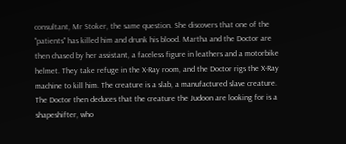consultant, Mr Stoker, the same question. She discovers that one of the "patients" has killed him and drunk his blood. Martha and the Doctor are then chased by her assistant, a faceless figure in leathers and a motorbike helmet. They take refuge in the X-Ray room, and the Doctor rigs the X-Ray machine to kill him. The creature is a slab, a manufactured slave creature. The Doctor then deduces that the creature the Judoon are looking for is a shapeshifter, who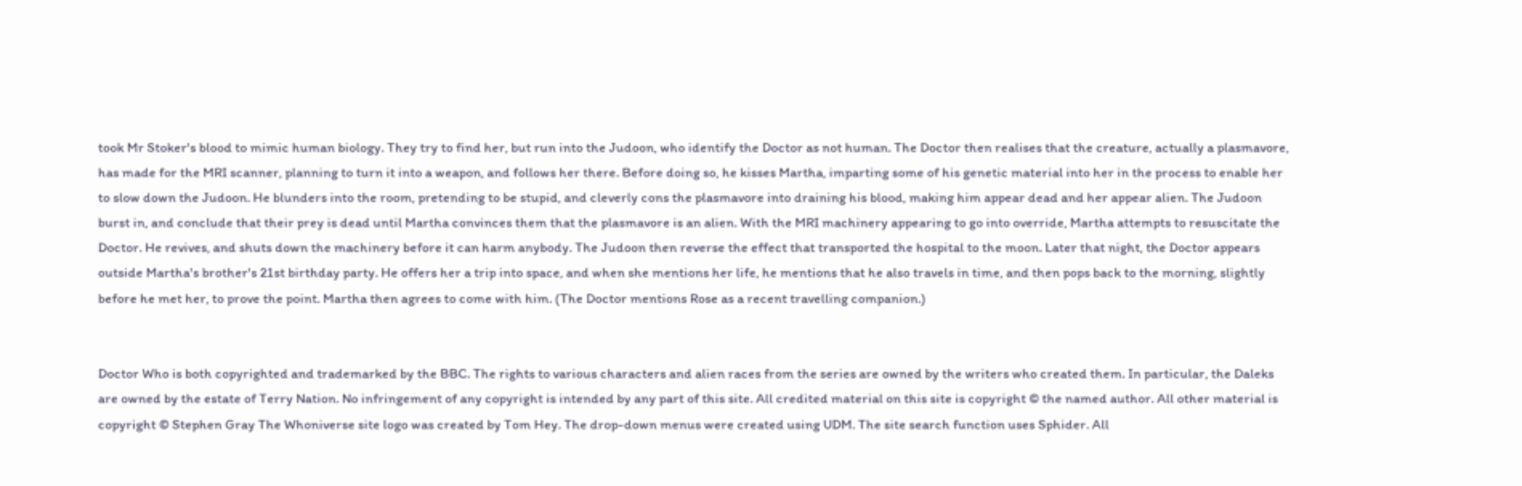took Mr Stoker's blood to mimic human biology. They try to find her, but run into the Judoon, who identify the Doctor as not human. The Doctor then realises that the creature, actually a plasmavore, has made for the MRI scanner, planning to turn it into a weapon, and follows her there. Before doing so, he kisses Martha, imparting some of his genetic material into her in the process to enable her to slow down the Judoon. He blunders into the room, pretending to be stupid, and cleverly cons the plasmavore into draining his blood, making him appear dead and her appear alien. The Judoon burst in, and conclude that their prey is dead until Martha convinces them that the plasmavore is an alien. With the MRI machinery appearing to go into override, Martha attempts to resuscitate the Doctor. He revives, and shuts down the machinery before it can harm anybody. The Judoon then reverse the effect that transported the hospital to the moon. Later that night, the Doctor appears outside Martha's brother's 21st birthday party. He offers her a trip into space, and when she mentions her life, he mentions that he also travels in time, and then pops back to the morning, slightly before he met her, to prove the point. Martha then agrees to come with him. (The Doctor mentions Rose as a recent travelling companion.)


Doctor Who is both copyrighted and trademarked by the BBC. The rights to various characters and alien races from the series are owned by the writers who created them. In particular, the Daleks are owned by the estate of Terry Nation. No infringement of any copyright is intended by any part of this site. All credited material on this site is copyright © the named author. All other material is copyright © Stephen Gray The Whoniverse site logo was created by Tom Hey. The drop-down menus were created using UDM. The site search function uses Sphider. All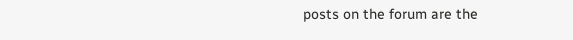posts on the forum are the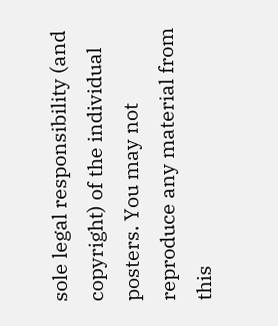sole legal responsibility (and copyright) of the individual posters. You may not reproduce any material from this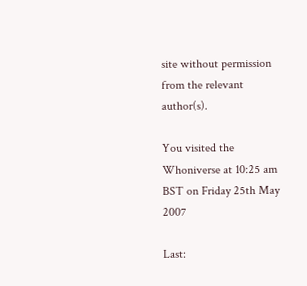site without permission from the relevant author(s).

You visited the Whoniverse at 10:25 am BST on Friday 25th May 2007

Last: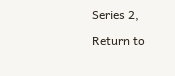Series 2,

Return to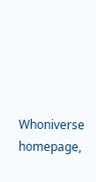Whoniverse homepage,